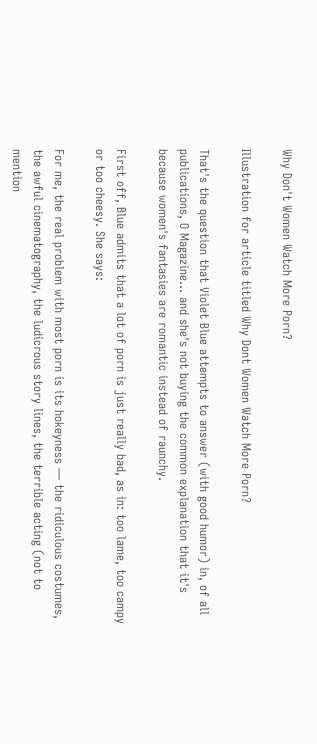Why Don't Women Watch More Porn?

Illustration for article titled Why Dont Women Watch More Porn?

That's the question that Violet Blue attempts to answer (with good humor) in, of all publications, O Magazine... and she's not buying the common explanation that it's because women's fantasies are romantic instead of raunchy.

First off, Blue admits that a lot of porn is just really bad, as in: too lame, too campy or too cheesy. She says:

For me, the real problem with most porn is its hokeyness — the ridiculous costumes, the awful cinematography, the ludicrous story lines, the terrible acting (not to mention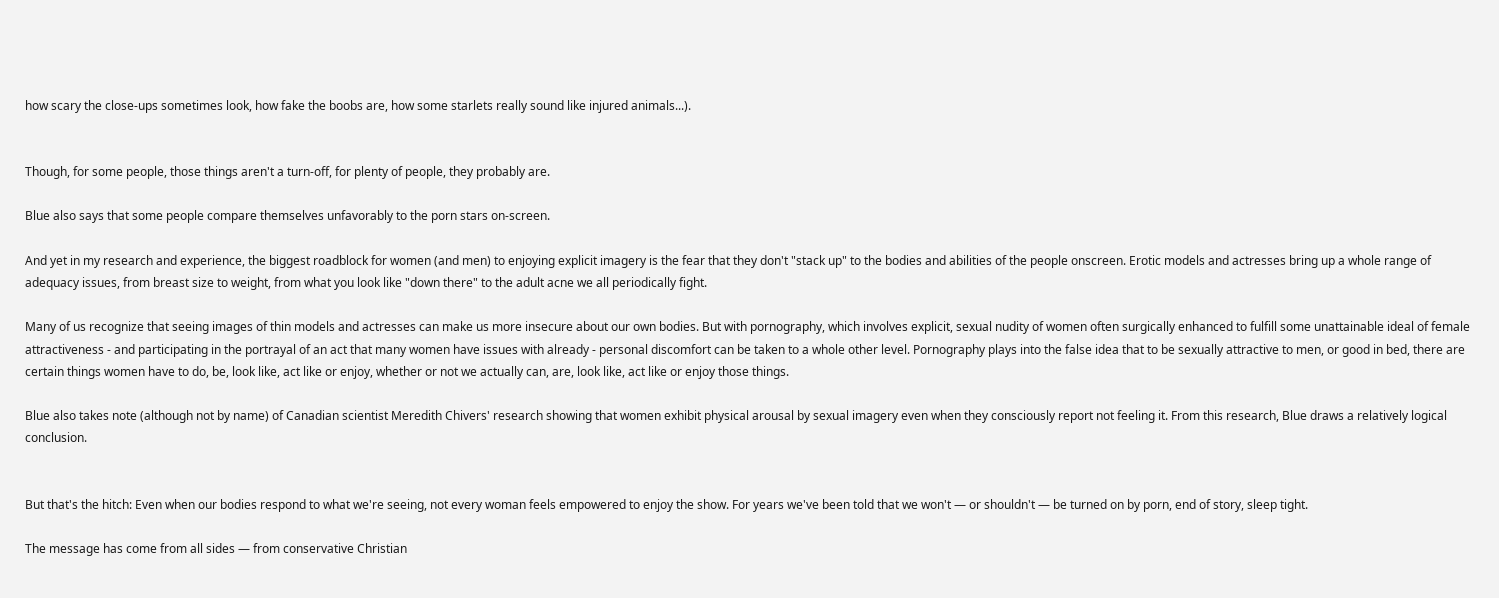how scary the close-ups sometimes look, how fake the boobs are, how some starlets really sound like injured animals...).


Though, for some people, those things aren't a turn-off, for plenty of people, they probably are.

Blue also says that some people compare themselves unfavorably to the porn stars on-screen.

And yet in my research and experience, the biggest roadblock for women (and men) to enjoying explicit imagery is the fear that they don't "stack up" to the bodies and abilities of the people onscreen. Erotic models and actresses bring up a whole range of adequacy issues, from breast size to weight, from what you look like "down there" to the adult acne we all periodically fight.

Many of us recognize that seeing images of thin models and actresses can make us more insecure about our own bodies. But with pornography, which involves explicit, sexual nudity of women often surgically enhanced to fulfill some unattainable ideal of female attractiveness - and participating in the portrayal of an act that many women have issues with already - personal discomfort can be taken to a whole other level. Pornography plays into the false idea that to be sexually attractive to men, or good in bed, there are certain things women have to do, be, look like, act like or enjoy, whether or not we actually can, are, look like, act like or enjoy those things.

Blue also takes note (although not by name) of Canadian scientist Meredith Chivers' research showing that women exhibit physical arousal by sexual imagery even when they consciously report not feeling it. From this research, Blue draws a relatively logical conclusion.


But that's the hitch: Even when our bodies respond to what we're seeing, not every woman feels empowered to enjoy the show. For years we've been told that we won't — or shouldn't — be turned on by porn, end of story, sleep tight.

The message has come from all sides — from conservative Christian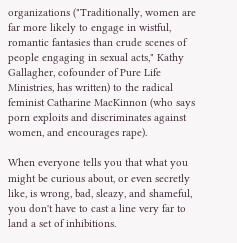organizations ("Traditionally, women are far more likely to engage in wistful, romantic fantasies than crude scenes of people engaging in sexual acts," Kathy Gallagher, cofounder of Pure Life Ministries, has written) to the radical feminist Catharine MacKinnon (who says porn exploits and discriminates against women, and encourages rape).

When everyone tells you that what you might be curious about, or even secretly like, is wrong, bad, sleazy, and shameful, you don't have to cast a line very far to land a set of inhibitions.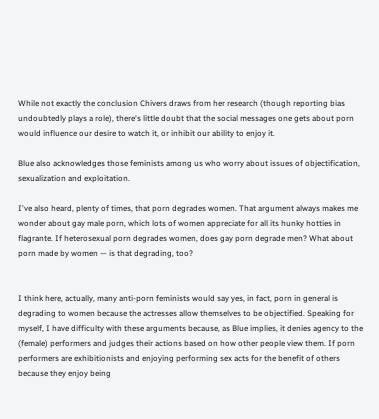While not exactly the conclusion Chivers draws from her research (though reporting bias undoubtedly plays a role), there's little doubt that the social messages one gets about porn would influence our desire to watch it, or inhibit our ability to enjoy it.

Blue also acknowledges those feminists among us who worry about issues of objectification, sexualization and exploitation.

I've also heard, plenty of times, that porn degrades women. That argument always makes me wonder about gay male porn, which lots of women appreciate for all its hunky hotties in flagrante. If heterosexual porn degrades women, does gay porn degrade men? What about porn made by women — is that degrading, too?


I think here, actually, many anti-porn feminists would say yes, in fact, porn in general is degrading to women because the actresses allow themselves to be objectified. Speaking for myself, I have difficulty with these arguments because, as Blue implies, it denies agency to the (female) performers and judges their actions based on how other people view them. If porn performers are exhibitionists and enjoying performing sex acts for the benefit of others because they enjoy being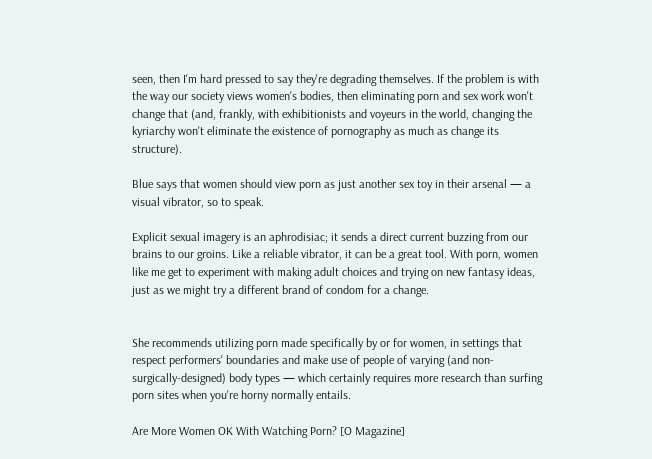seen, then I'm hard pressed to say they're degrading themselves. If the problem is with the way our society views women's bodies, then eliminating porn and sex work won't change that (and, frankly, with exhibitionists and voyeurs in the world, changing the kyriarchy won't eliminate the existence of pornography as much as change its structure).

Blue says that women should view porn as just another sex toy in their arsenal — a visual vibrator, so to speak.

Explicit sexual imagery is an aphrodisiac; it sends a direct current buzzing from our brains to our groins. Like a reliable vibrator, it can be a great tool. With porn, women like me get to experiment with making adult choices and trying on new fantasy ideas, just as we might try a different brand of condom for a change.


She recommends utilizing porn made specifically by or for women, in settings that respect performers' boundaries and make use of people of varying (and non-surgically-designed) body types — which certainly requires more research than surfing porn sites when you're horny normally entails.

Are More Women OK With Watching Porn? [O Magazine]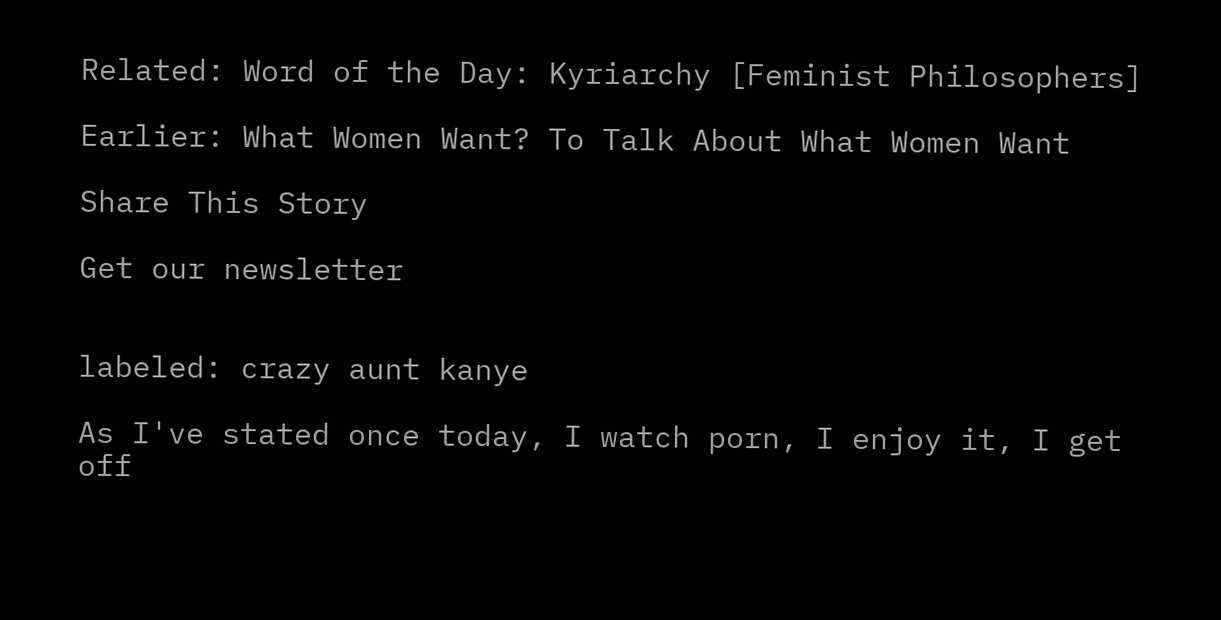Related: Word of the Day: Kyriarchy [Feminist Philosophers]

Earlier: What Women Want? To Talk About What Women Want

Share This Story

Get our newsletter


labeled: crazy aunt kanye

As I've stated once today, I watch porn, I enjoy it, I get off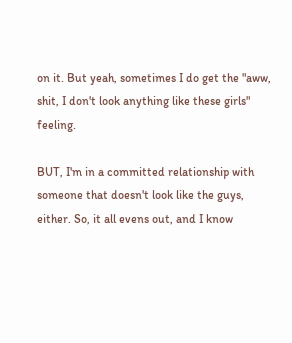on it. But yeah, sometimes I do get the "aww, shit, I don't look anything like these girls" feeling.

BUT, I'm in a committed relationship with someone that doesn't look like the guys, either. So, it all evens out, and I know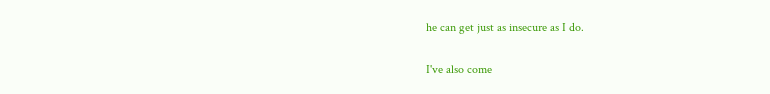he can get just as insecure as I do.

I've also come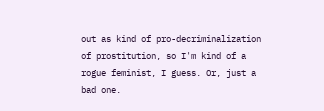out as kind of pro-decriminalization of prostitution, so I'm kind of a rogue feminist, I guess. Or, just a bad one.